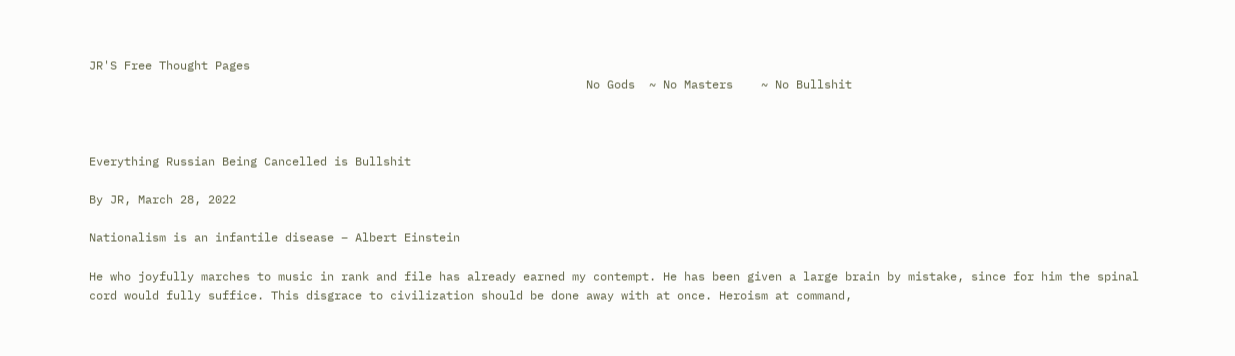JR'S Free Thought Pages
                                                                       No Gods  ~ No Masters    ~ No Bullshit



Everything Russian Being Cancelled is Bullshit

By JR, March 28, 2022

Nationalism is an infantile disease – Albert Einstein

He who joyfully marches to music in rank and file has already earned my contempt. He has been given a large brain by mistake, since for him the spinal cord would fully suffice. This disgrace to civilization should be done away with at once. Heroism at command,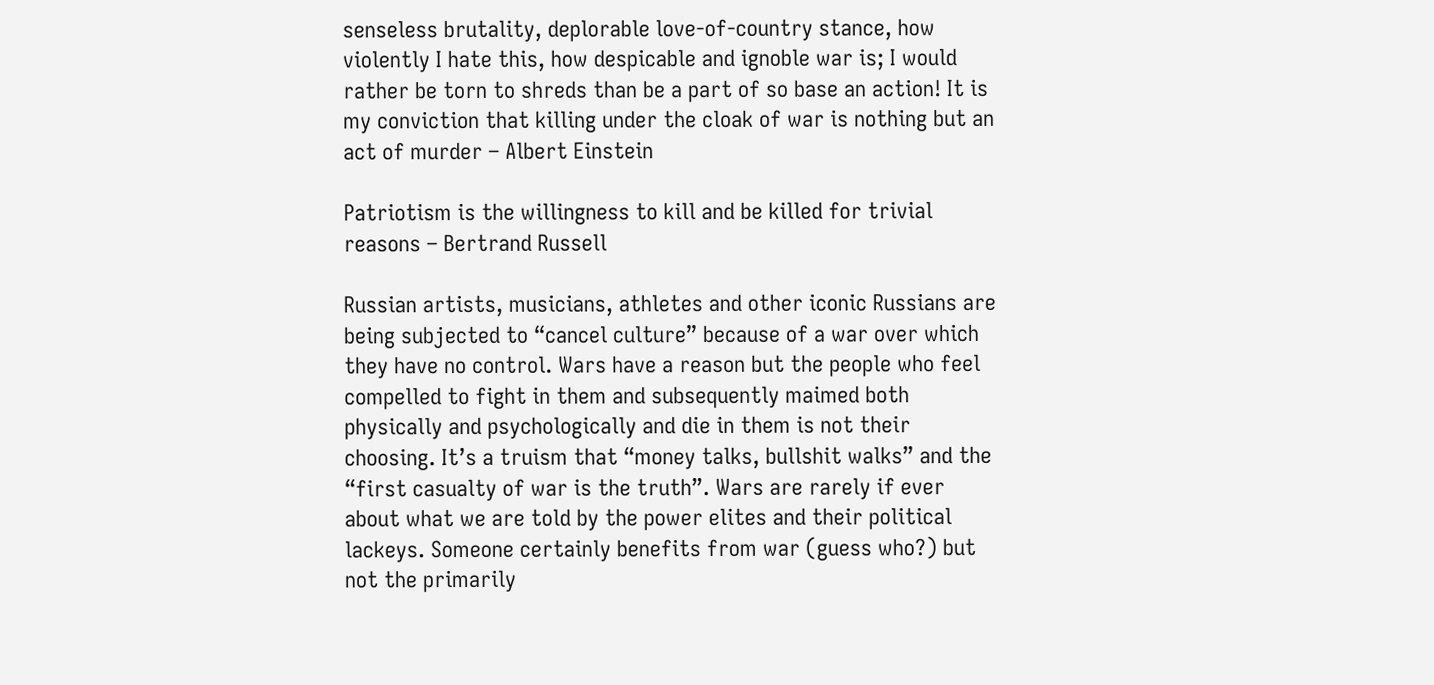senseless brutality, deplorable love-of-country stance, how violently I hate this, how despicable and ignoble war is; I would rather be torn to shreds than be a part of so base an action! It is my conviction that killing under the cloak of war is nothing but an act of murder – Albert Einstein

Patriotism is the willingness to kill and be killed for trivial reasons – Bertrand Russell

Russian artists, musicians, athletes and other iconic Russians are being subjected to “cancel culture” because of a war over which they have no control. Wars have a reason but the people who feel compelled to fight in them and subsequently maimed both physically and psychologically and die in them is not their choosing. It’s a truism that “money talks, bullshit walks” and the “first casualty of war is the truth”. Wars are rarely if ever about what we are told by the power elites and their political lackeys. Someone certainly benefits from war (guess who?) but not the primarily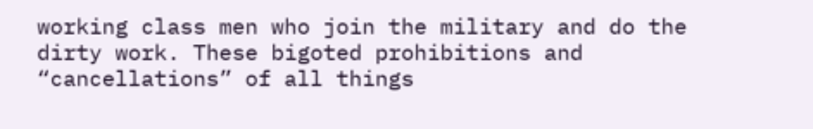working class men who join the military and do the dirty work. These bigoted prohibitions and “cancellations” of all things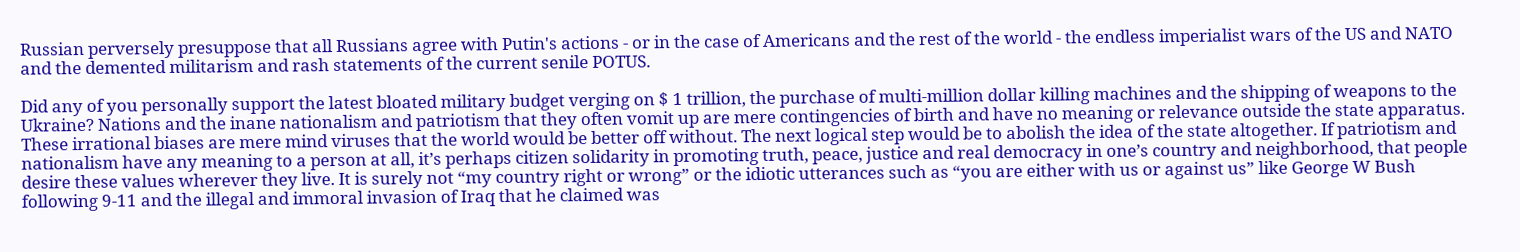Russian perversely presuppose that all Russians agree with Putin's actions - or in the case of Americans and the rest of the world - the endless imperialist wars of the US and NATO and the demented militarism and rash statements of the current senile POTUS.

Did any of you personally support the latest bloated military budget verging on $ 1 trillion, the purchase of multi-million dollar killing machines and the shipping of weapons to the Ukraine? Nations and the inane nationalism and patriotism that they often vomit up are mere contingencies of birth and have no meaning or relevance outside the state apparatus. These irrational biases are mere mind viruses that the world would be better off without. The next logical step would be to abolish the idea of the state altogether. If patriotism and nationalism have any meaning to a person at all, it’s perhaps citizen solidarity in promoting truth, peace, justice and real democracy in one’s country and neighborhood, that people desire these values wherever they live. It is surely not “my country right or wrong” or the idiotic utterances such as “you are either with us or against us” like George W Bush following 9-11 and the illegal and immoral invasion of Iraq that he claimed was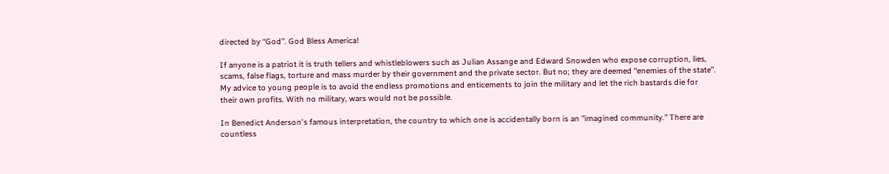directed by “God”. God Bless America!

If anyone is a patriot it is truth tellers and whistleblowers such as Julian Assange and Edward Snowden who expose corruption, lies, scams, false flags, torture and mass murder by their government and the private sector. But no; they are deemed “enemies of the state”. My advice to young people is to avoid the endless promotions and enticements to join the military and let the rich bastards die for their own profits. With no military, wars would not be possible.

In Benedict Anderson's famous interpretation, the country to which one is accidentally born is an "imagined community." There are countless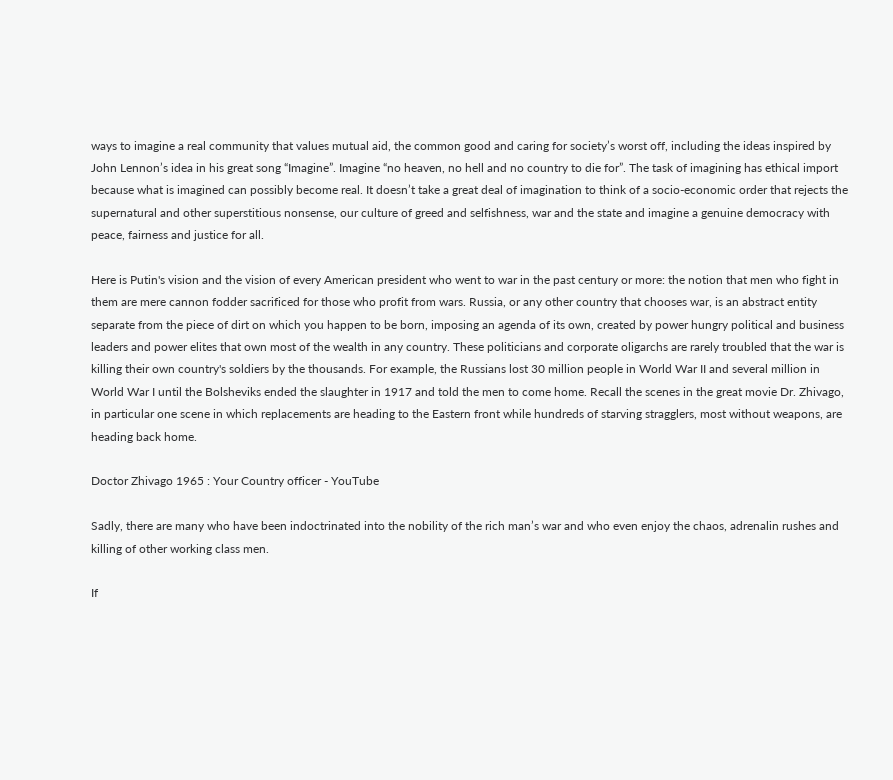ways to imagine a real community that values mutual aid, the common good and caring for society’s worst off, including the ideas inspired by John Lennon’s idea in his great song “Imagine”. Imagine “no heaven, no hell and no country to die for”. The task of imagining has ethical import because what is imagined can possibly become real. It doesn’t take a great deal of imagination to think of a socio-economic order that rejects the supernatural and other superstitious nonsense, our culture of greed and selfishness, war and the state and imagine a genuine democracy with peace, fairness and justice for all.

Here is Putin's vision and the vision of every American president who went to war in the past century or more: the notion that men who fight in them are mere cannon fodder sacrificed for those who profit from wars. Russia, or any other country that chooses war, is an abstract entity separate from the piece of dirt on which you happen to be born, imposing an agenda of its own, created by power hungry political and business leaders and power elites that own most of the wealth in any country. These politicians and corporate oligarchs are rarely troubled that the war is killing their own country's soldiers by the thousands. For example, the Russians lost 30 million people in World War II and several million in World War I until the Bolsheviks ended the slaughter in 1917 and told the men to come home. Recall the scenes in the great movie Dr. Zhivago, in particular one scene in which replacements are heading to the Eastern front while hundreds of starving stragglers, most without weapons, are heading back home.

Doctor Zhivago 1965 : Your Country officer - YouTube

Sadly, there are many who have been indoctrinated into the nobility of the rich man’s war and who even enjoy the chaos, adrenalin rushes and killing of other working class men.

If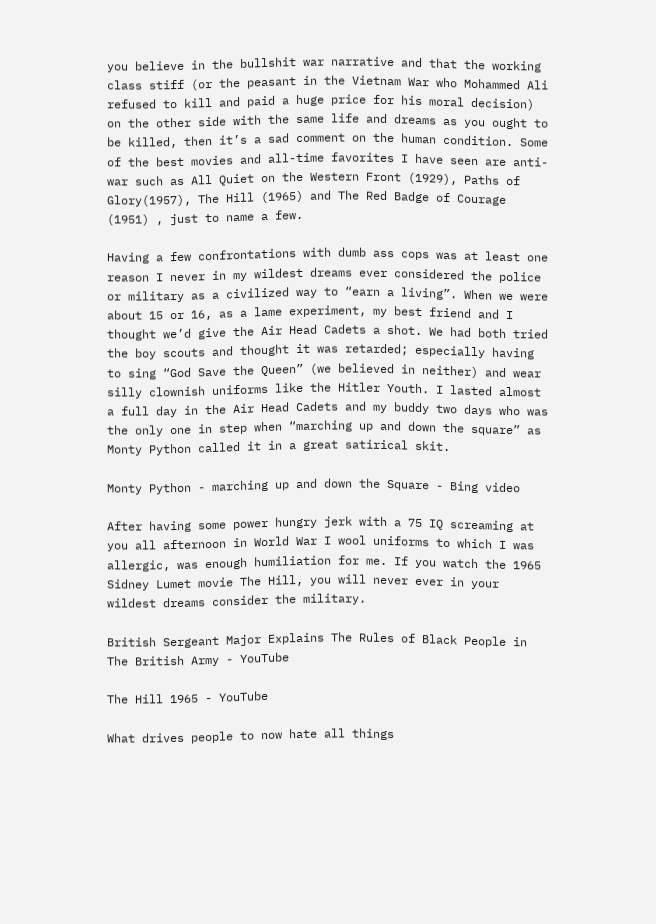you believe in the bullshit war narrative and that the working class stiff (or the peasant in the Vietnam War who Mohammed Ali refused to kill and paid a huge price for his moral decision) on the other side with the same life and dreams as you ought to be killed, then it’s a sad comment on the human condition. Some of the best movies and all-time favorites I have seen are anti-war such as All Quiet on the Western Front (1929), Paths of Glory(1957), The Hill (1965) and The Red Badge of Courage (1951) , just to name a few.

Having a few confrontations with dumb ass cops was at least one reason I never in my wildest dreams ever considered the police or military as a civilized way to “earn a living”. When we were about 15 or 16, as a lame experiment, my best friend and I thought we’d give the Air Head Cadets a shot. We had both tried the boy scouts and thought it was retarded; especially having to sing “God Save the Queen” (we believed in neither) and wear silly clownish uniforms like the Hitler Youth. I lasted almost a full day in the Air Head Cadets and my buddy two days who was the only one in step when “marching up and down the square” as Monty Python called it in a great satirical skit.

Monty Python - marching up and down the Square - Bing video

After having some power hungry jerk with a 75 IQ screaming at you all afternoon in World War I wool uniforms to which I was allergic, was enough humiliation for me. If you watch the 1965 Sidney Lumet movie The Hill, you will never ever in your wildest dreams consider the military.

British Sergeant Major Explains The Rules of Black People in The British Army - YouTube

The Hill 1965 - YouTube

What drives people to now hate all things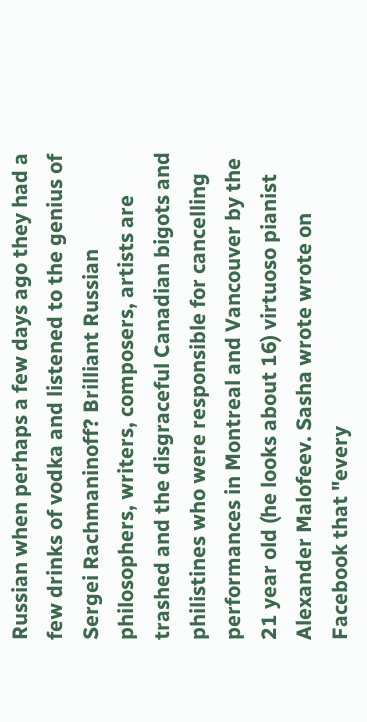Russian when perhaps a few days ago they had a few drinks of vodka and listened to the genius of Sergei Rachmaninoff? Brilliant Russian philosophers, writers, composers, artists are trashed and the disgraceful Canadian bigots and philistines who were responsible for cancelling performances in Montreal and Vancouver by the 21 year old (he looks about 16) virtuoso pianist Alexander Malofeev. Sasha wrote wrote on Facebook that "every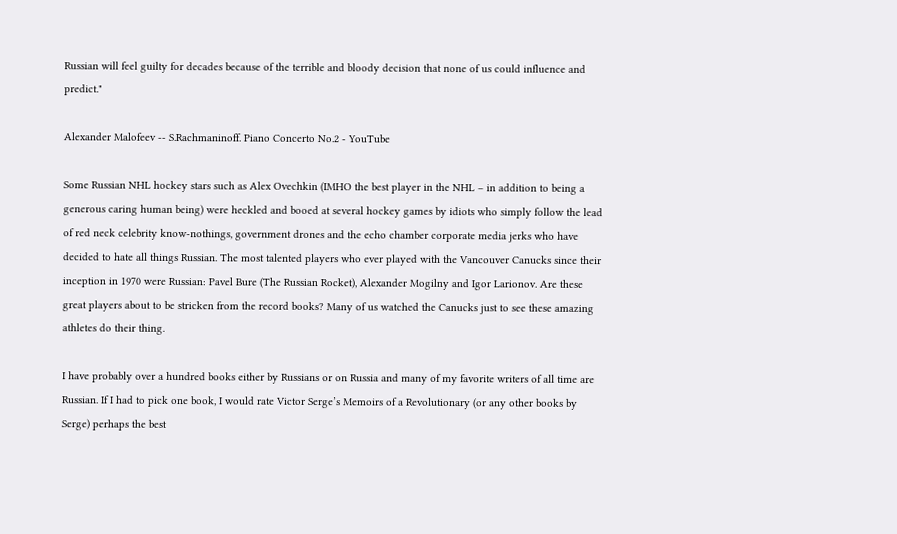Russian will feel guilty for decades because of the terrible and bloody decision that none of us could influence and predict."

Alexander Malofeev -- S.Rachmaninoff. Piano Concerto No.2 - YouTube

Some Russian NHL hockey stars such as Alex Ovechkin (IMHO the best player in the NHL – in addition to being a generous caring human being) were heckled and booed at several hockey games by idiots who simply follow the lead of red neck celebrity know-nothings, government drones and the echo chamber corporate media jerks who have decided to hate all things Russian. The most talented players who ever played with the Vancouver Canucks since their inception in 1970 were Russian: Pavel Bure (The Russian Rocket), Alexander Mogilny and Igor Larionov. Are these great players about to be stricken from the record books? Many of us watched the Canucks just to see these amazing athletes do their thing.

I have probably over a hundred books either by Russians or on Russia and many of my favorite writers of all time are Russian. If I had to pick one book, I would rate Victor Serge’s Memoirs of a Revolutionary (or any other books by Serge) perhaps the best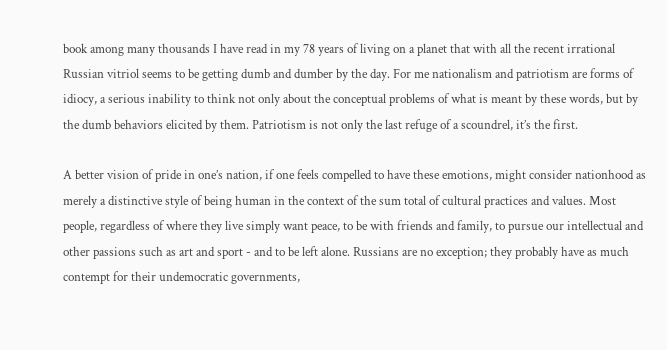book among many thousands I have read in my 78 years of living on a planet that with all the recent irrational Russian vitriol seems to be getting dumb and dumber by the day. For me nationalism and patriotism are forms of idiocy, a serious inability to think not only about the conceptual problems of what is meant by these words, but by the dumb behaviors elicited by them. Patriotism is not only the last refuge of a scoundrel, it’s the first.

A better vision of pride in one’s nation, if one feels compelled to have these emotions, might consider nationhood as merely a distinctive style of being human in the context of the sum total of cultural practices and values. Most people, regardless of where they live simply want peace, to be with friends and family, to pursue our intellectual and other passions such as art and sport - and to be left alone. Russians are no exception; they probably have as much contempt for their undemocratic governments,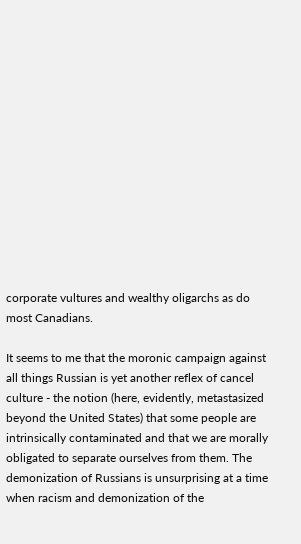corporate vultures and wealthy oligarchs as do most Canadians.

It seems to me that the moronic campaign against all things Russian is yet another reflex of cancel culture - the notion (here, evidently, metastasized beyond the United States) that some people are intrinsically contaminated and that we are morally obligated to separate ourselves from them. The demonization of Russians is unsurprising at a time when racism and demonization of the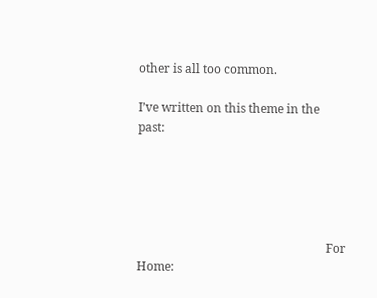other is all too common.

I’ve written on this theme in the past:





                                                               For Home: